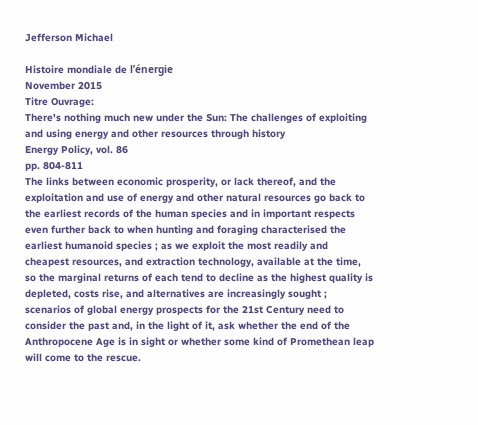Jefferson Michael

Histoire mondiale de l’énergie
November 2015
Titre Ouvrage:
There's nothing much new under the Sun: The challenges of exploiting and using energy and other resources through history
Energy Policy, vol. 86
pp. 804-811
The links between economic prosperity, or lack thereof, and the exploitation and use of energy and other natural resources go back to the earliest records of the human species and in important respects even further back to when hunting and foraging characterised the earliest humanoid species ; as we exploit the most readily and cheapest resources, and extraction technology, available at the time, so the marginal returns of each tend to decline as the highest quality is depleted, costs rise, and alternatives are increasingly sought ; scenarios of global energy prospects for the 21st Century need to consider the past and, in the light of it, ask whether the end of the Anthropocene Age is in sight or whether some kind of Promethean leap will come to the rescue.